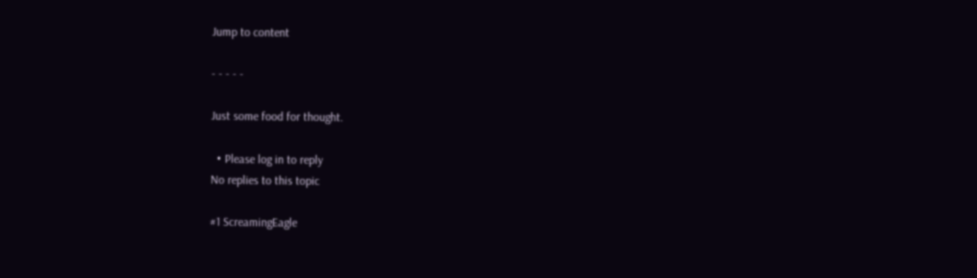Jump to content

- - - - -

Just some food for thought.

  • Please log in to reply
No replies to this topic

#1 ScreamingEagle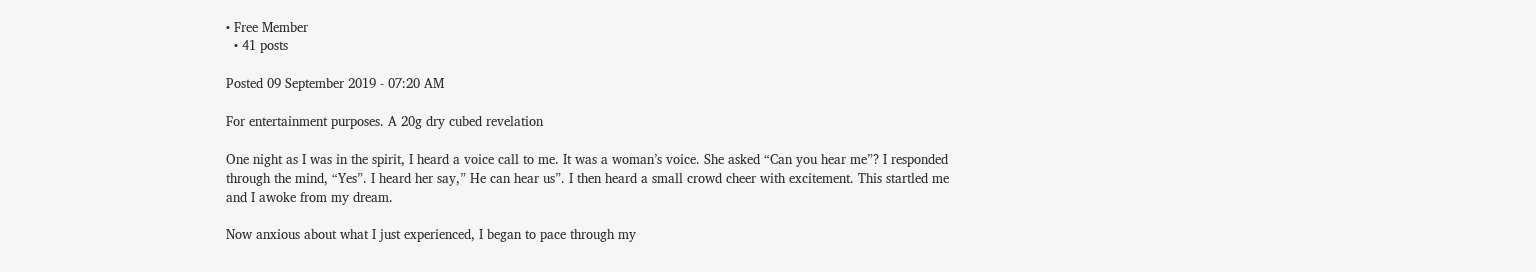• Free Member
  • 41 posts

Posted 09 September 2019 - 07:20 AM

For entertainment purposes. A 20g dry cubed revelation

One night as I was in the spirit, I heard a voice call to me. It was a woman’s voice. She asked “Can you hear me”? I responded through the mind, “Yes”. I heard her say,” He can hear us”. I then heard a small crowd cheer with excitement. This startled me and I awoke from my dream.

Now anxious about what I just experienced, I began to pace through my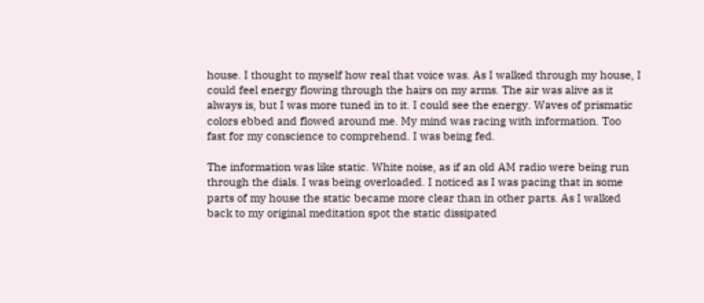house. I thought to myself how real that voice was. As I walked through my house, I could feel energy flowing through the hairs on my arms. The air was alive as it always is, but I was more tuned in to it. I could see the energy. Waves of prismatic colors ebbed and flowed around me. My mind was racing with information. Too fast for my conscience to comprehend. I was being fed.

The information was like static. White noise, as if an old AM radio were being run through the dials. I was being overloaded. I noticed as I was pacing that in some parts of my house the static became more clear than in other parts. As I walked back to my original meditation spot the static dissipated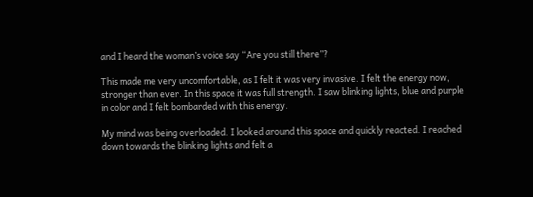and I heard the woman’s voice say “Are you still there”?

This made me very uncomfortable, as I felt it was very invasive. I felt the energy now, stronger than ever. In this space it was full strength. I saw blinking lights, blue and purple in color and I felt bombarded with this energy.

My mind was being overloaded. I looked around this space and quickly reacted. I reached down towards the blinking lights and felt a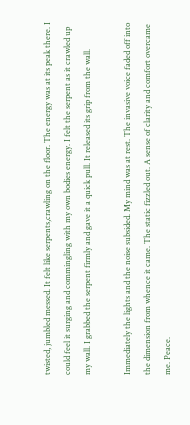twisted, jumbled messed. It felt like serpents,crawling on the floor. The energy was at its peak there. I could feel it surging and commingling with my own bodies energy. I felt the serpent as it crawled up my wall. I grabbed the serpent firmly and gave it a quick pull. It released its grip from the wall.

Immediately the lights and the noise subsided. My mind was at rest. The invasive voice faded off into the dimension from whence it came. The static fizzled out. A sense of clarity and comfort overcame me. Peace.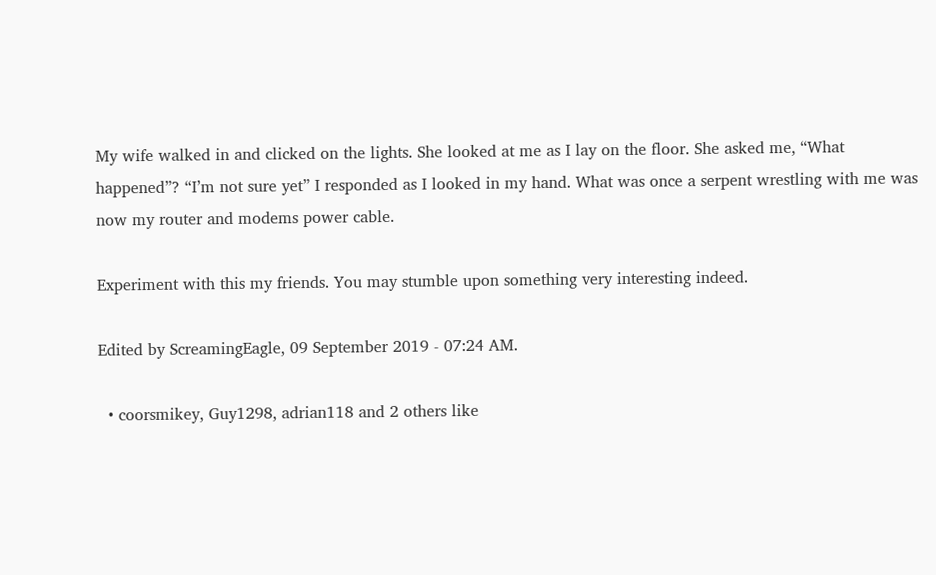My wife walked in and clicked on the lights. She looked at me as I lay on the floor. She asked me, “What happened”? “I’m not sure yet” I responded as I looked in my hand. What was once a serpent wrestling with me was now my router and modems power cable.

Experiment with this my friends. You may stumble upon something very interesting indeed.

Edited by ScreamingEagle, 09 September 2019 - 07:24 AM.

  • coorsmikey, Guy1298, adrian118 and 2 others like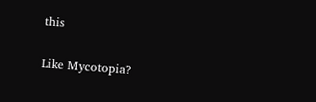this

Like Mycotopia?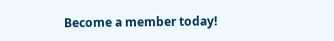Become a member today!